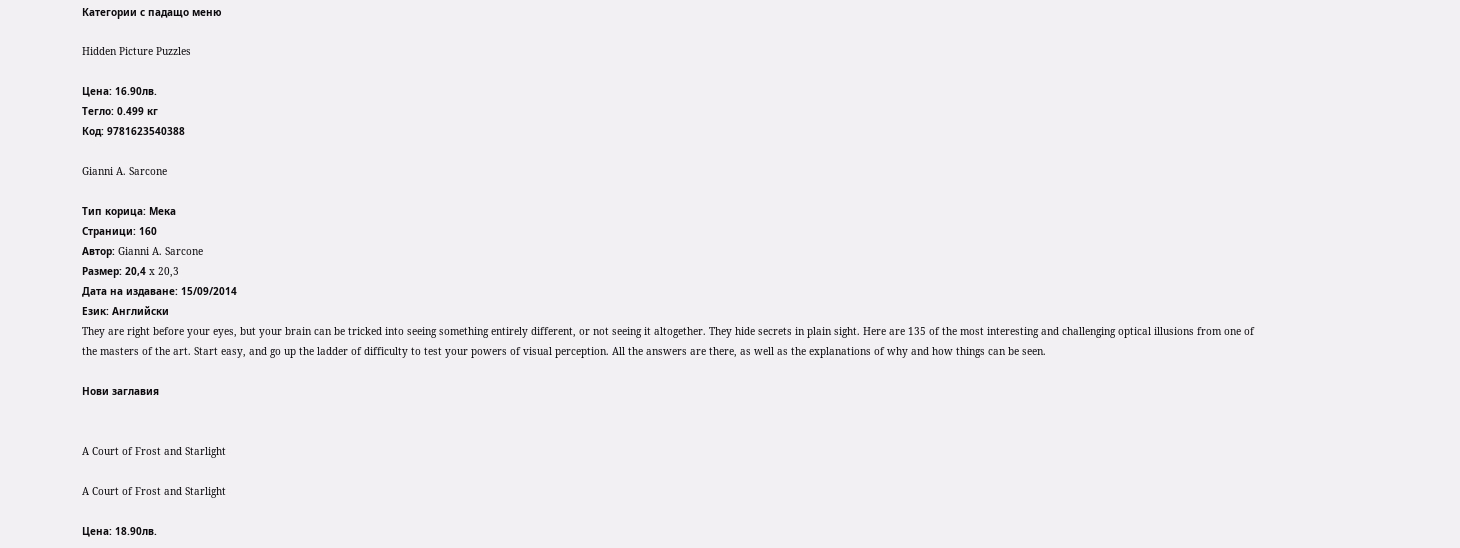Категории с падащо меню

Hidden Picture Puzzles

Цена: 16.90лв.
Тегло: 0.499 кг
Код: 9781623540388

Gianni A. Sarcone

Тип корица: Мека
Страници: 160
Автор: Gianni A. Sarcone
Размер: 20,4 x 20,3
Дата на издаване: 15/09/2014
Език: Английски
They are right before your eyes, but your brain can be tricked into seeing something entirely different, or not seeing it altogether. They hide secrets in plain sight. Here are 135 of the most interesting and challenging optical illusions from one of the masters of the art. Start easy, and go up the ladder of difficulty to test your powers of visual perception. All the answers are there, as well as the explanations of why and how things can be seen.

Нови заглавия


A Court of Frost and Starlight

A Court of Frost and Starlight

Цена: 18.90лв.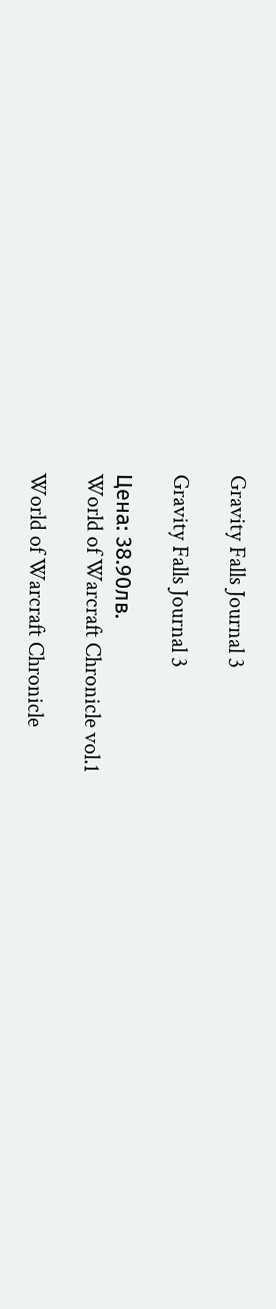Gravity Falls Journal 3

Gravity Falls Journal 3

Цена: 38.90лв.
World of Warcraft Chronicle vol.1

World of Warcraft Chronicle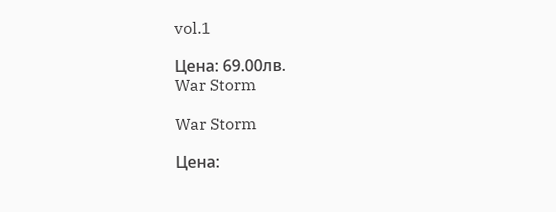vol.1

Цена: 69.00лв.
War Storm

War Storm

Цена: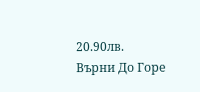20.90лв.
Върни До Горе